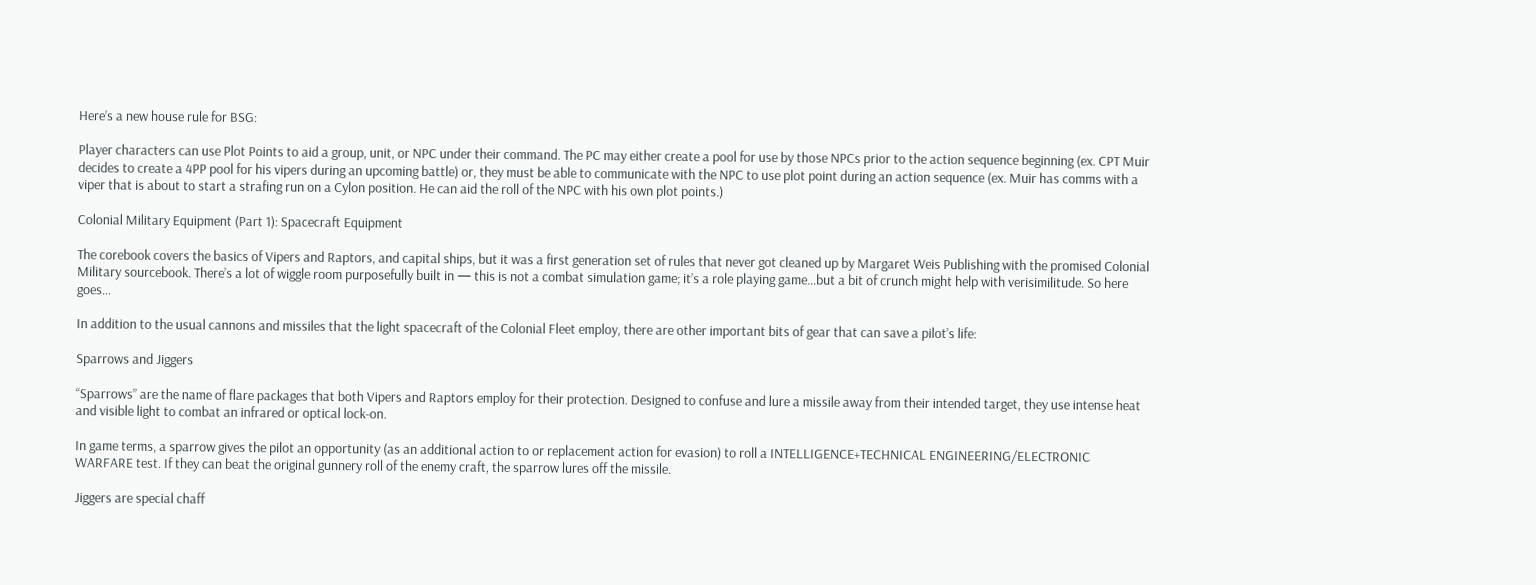Here’s a new house rule for BSG:

Player characters can use Plot Points to aid a group, unit, or NPC under their command. The PC may either create a pool for use by those NPCs prior to the action sequence beginning (ex. CPT Muir decides to create a 4PP pool for his vipers during an upcoming battle) or, they must be able to communicate with the NPC to use plot point during an action sequence (ex. Muir has comms with a viper that is about to start a strafing run on a Cylon position. He can aid the roll of the NPC with his own plot points.)

Colonial Military Equipment (Part 1): Spacecraft Equipment

The corebook covers the basics of Vipers and Raptors, and capital ships, but it was a first generation set of rules that never got cleaned up by Margaret Weis Publishing with the promised Colonial Military sourcebook. There’s a lot of wiggle room purposefully built in — this is not a combat simulation game; it’s a role playing game…but a bit of crunch might help with verisimilitude. So here goes…

In addition to the usual cannons and missiles that the light spacecraft of the Colonial Fleet employ, there are other important bits of gear that can save a pilot’s life:

Sparrows and Jiggers

“Sparrows” are the name of flare packages that both Vipers and Raptors employ for their protection. Designed to confuse and lure a missile away from their intended target, they use intense heat and visible light to combat an infrared or optical lock-on.

In game terms, a sparrow gives the pilot an opportunity (as an additional action to or replacement action for evasion) to roll a INTELLIGENCE+TECHNICAL ENGINEERING/ELECTRONIC WARFARE test. If they can beat the original gunnery roll of the enemy craft, the sparrow lures off the missile.

Jiggers are special chaff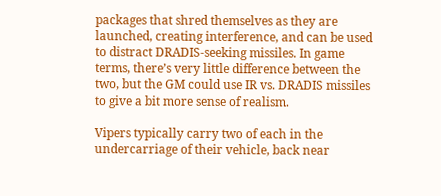packages that shred themselves as they are launched, creating interference, and can be used to distract DRADIS-seeking missiles. In game terms, there’s very little difference between the two, but the GM could use IR vs. DRADIS missiles to give a bit more sense of realism.

Vipers typically carry two of each in the undercarriage of their vehicle, back near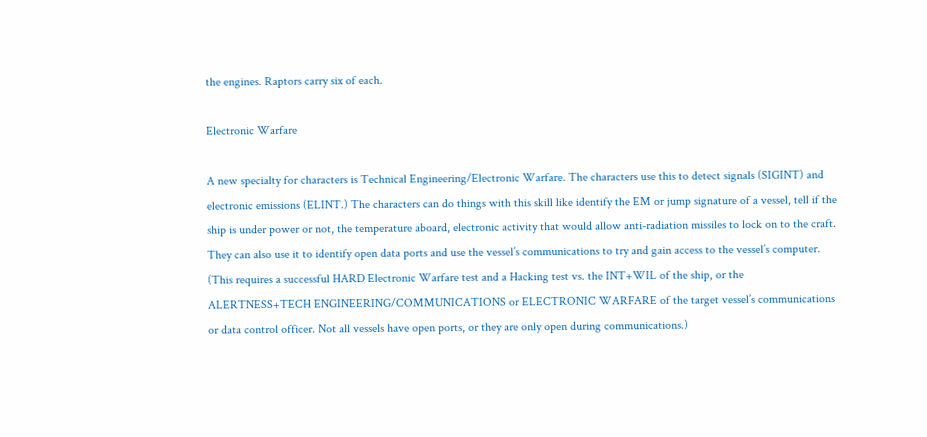the engines. Raptors carry six of each.

Electronic Warfare

A new specialty for characters is Technical Engineering/Electronic Warfare. The characters use this to detect signals (SIGINT) and electronic emissions (ELINT.) The characters can do things with this skill like identify the EM or jump signature of a vessel, tell if the ship is under power or not, the temperature aboard, electronic activity that would allow anti-radiation missiles to lock on to the craft. They can also use it to identify open data ports and use the vessel’s communications to try and gain access to the vessel’s computer. (This requires a successful HARD Electronic Warfare test and a Hacking test vs. the INT+WIL of the ship, or the ALERTNESS+TECH ENGINEERING/COMMUNICATIONS or ELECTRONIC WARFARE of the target vessel’s communications or data control officer. Not all vessels have open ports, or they are only open during communications.)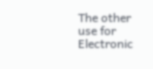The other use for Electronic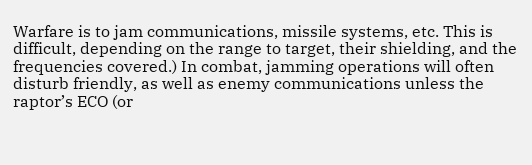Warfare is to jam communications, missile systems, etc. This is difficult, depending on the range to target, their shielding, and the frequencies covered.) In combat, jamming operations will often disturb friendly, as well as enemy communications unless the raptor’s ECO (or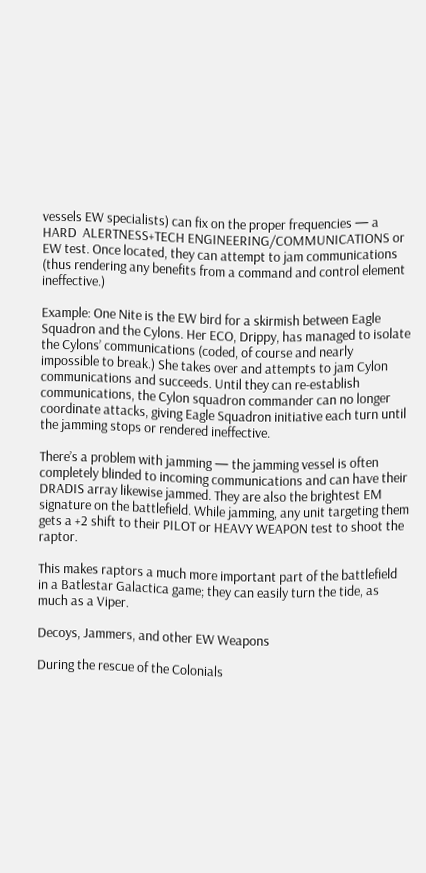vessels EW specialists) can fix on the proper frequencies — a HARD  ALERTNESS+TECH ENGINEERING/COMMUNICATIONS or EW test. Once located, they can attempt to jam communications (thus rendering any benefits from a command and control element ineffective.)

Example: One Nite is the EW bird for a skirmish between Eagle Squadron and the Cylons. Her ECO, Drippy, has managed to isolate the Cylons’ communications (coded, of course and nearly impossible to break.) She takes over and attempts to jam Cylon communications and succeeds. Until they can re-establish communications, the Cylon squadron commander can no longer coordinate attacks, giving Eagle Squadron initiative each turn until the jamming stops or rendered ineffective.

There’s a problem with jamming — the jamming vessel is often completely blinded to incoming communications and can have their DRADIS array likewise jammed. They are also the brightest EM signature on the battlefield. While jamming, any unit targeting them gets a +2 shift to their PILOT or HEAVY WEAPON test to shoot the raptor.

This makes raptors a much more important part of the battlefield in a Batlestar Galactica game; they can easily turn the tide, as much as a Viper.

Decoys, Jammers, and other EW Weapons

During the rescue of the Colonials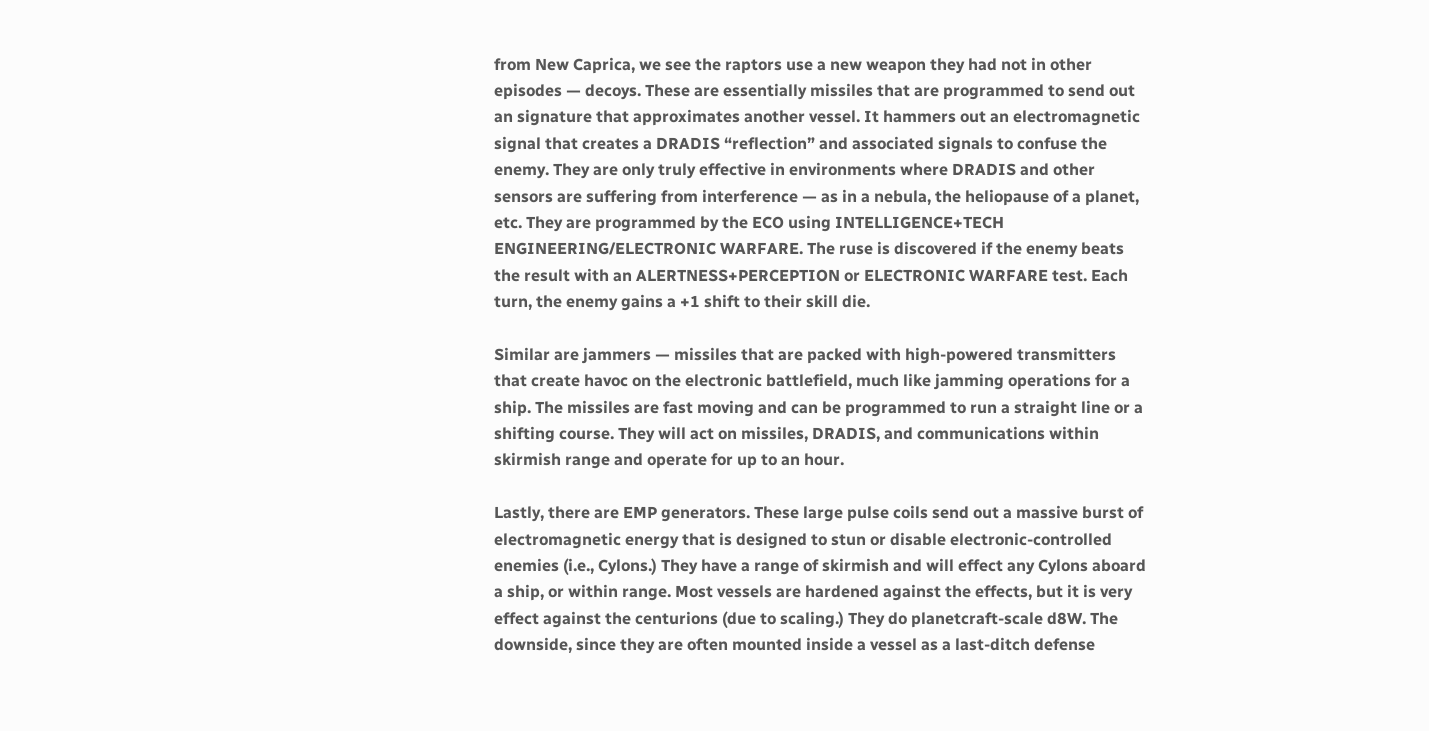from New Caprica, we see the raptors use a new weapon they had not in other episodes — decoys. These are essentially missiles that are programmed to send out an signature that approximates another vessel. It hammers out an electromagnetic signal that creates a DRADIS “reflection” and associated signals to confuse the enemy. They are only truly effective in environments where DRADIS and other sensors are suffering from interference — as in a nebula, the heliopause of a planet, etc. They are programmed by the ECO using INTELLIGENCE+TECH ENGINEERING/ELECTRONIC WARFARE. The ruse is discovered if the enemy beats the result with an ALERTNESS+PERCEPTION or ELECTRONIC WARFARE test. Each turn, the enemy gains a +1 shift to their skill die.

Similar are jammers — missiles that are packed with high-powered transmitters that create havoc on the electronic battlefield, much like jamming operations for a ship. The missiles are fast moving and can be programmed to run a straight line or a shifting course. They will act on missiles, DRADIS, and communications within skirmish range and operate for up to an hour.

Lastly, there are EMP generators. These large pulse coils send out a massive burst of electromagnetic energy that is designed to stun or disable electronic-controlled enemies (i.e., Cylons.) They have a range of skirmish and will effect any Cylons aboard a ship, or within range. Most vessels are hardened against the effects, but it is very effect against the centurions (due to scaling.) They do planetcraft-scale d8W. The downside, since they are often mounted inside a vessel as a last-ditch defense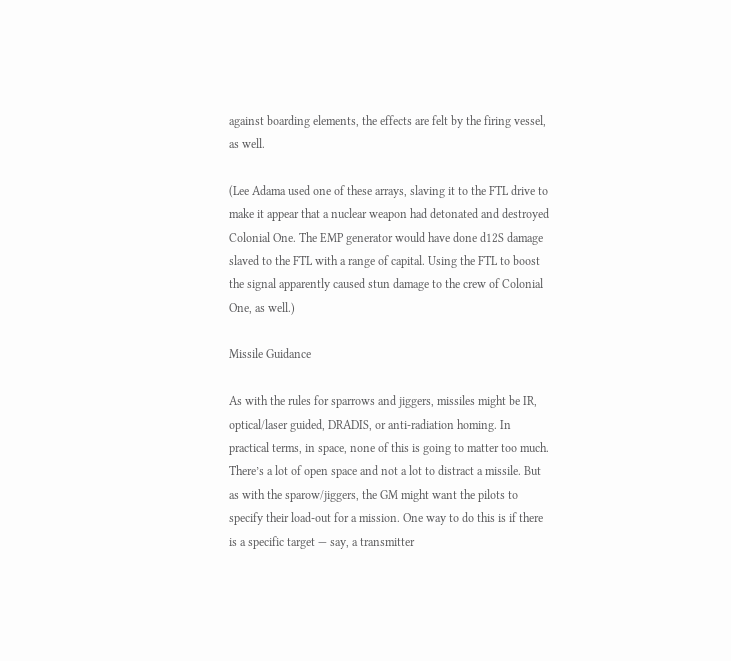against boarding elements, the effects are felt by the firing vessel, as well.

(Lee Adama used one of these arrays, slaving it to the FTL drive to make it appear that a nuclear weapon had detonated and destroyed Colonial One. The EMP generator would have done d12S damage slaved to the FTL with a range of capital. Using the FTL to boost the signal apparently caused stun damage to the crew of Colonial One, as well.)

Missile Guidance

As with the rules for sparrows and jiggers, missiles might be IR, optical/laser guided, DRADIS, or anti-radiation homing. In practical terms, in space, none of this is going to matter too much. There’s a lot of open space and not a lot to distract a missile. But as with the sparow/jiggers, the GM might want the pilots to specify their load-out for a mission. One way to do this is if there is a specific target — say, a transmitter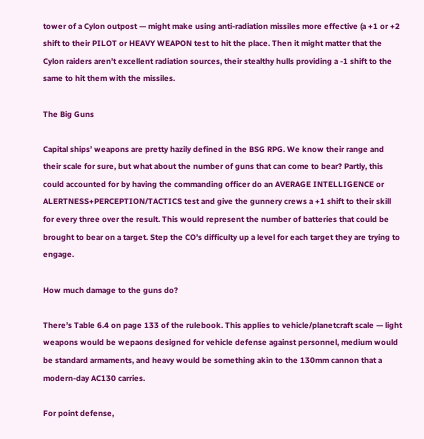tower of a Cylon outpost — might make using anti-radiation missiles more effective (a +1 or +2 shift to their PILOT or HEAVY WEAPON test to hit the place. Then it might matter that the Cylon raiders aren’t excellent radiation sources, their stealthy hulls providing a -1 shift to the same to hit them with the missiles.

The Big Guns

Capital ships’ weapons are pretty hazily defined in the BSG RPG. We know their range and their scale for sure, but what about the number of guns that can come to bear? Partly, this could accounted for by having the commanding officer do an AVERAGE INTELLIGENCE or ALERTNESS+PERCEPTION/TACTICS test and give the gunnery crews a +1 shift to their skill for every three over the result. This would represent the number of batteries that could be brought to bear on a target. Step the CO’s difficulty up a level for each target they are trying to engage.

How much damage to the guns do?

There’s Table 6.4 on page 133 of the rulebook. This applies to vehicle/planetcraft scale — light weapons would be wepaons designed for vehicle defense against personnel, medium would be standard armaments, and heavy would be something akin to the 130mm cannon that a modern-day AC130 carries.

For point defense,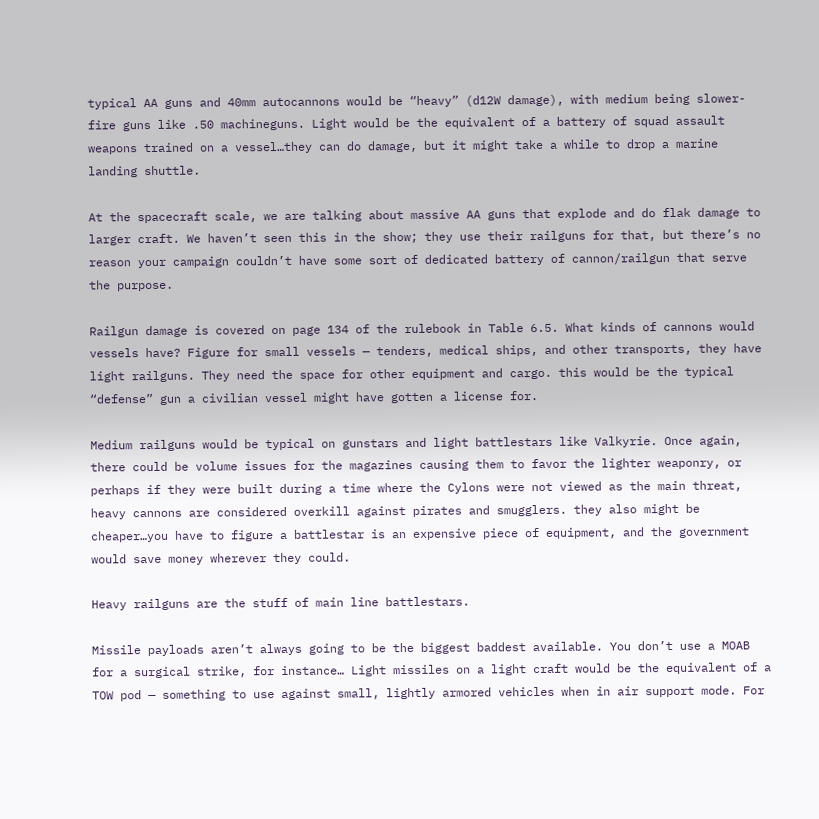typical AA guns and 40mm autocannons would be “heavy” (d12W damage), with medium being slower-fire guns like .50 machineguns. Light would be the equivalent of a battery of squad assault weapons trained on a vessel…they can do damage, but it might take a while to drop a marine landing shuttle.

At the spacecraft scale, we are talking about massive AA guns that explode and do flak damage to larger craft. We haven’t seen this in the show; they use their railguns for that, but there’s no reason your campaign couldn’t have some sort of dedicated battery of cannon/railgun that serve the purpose.

Railgun damage is covered on page 134 of the rulebook in Table 6.5. What kinds of cannons would vessels have? Figure for small vessels — tenders, medical ships, and other transports, they have light railguns. They need the space for other equipment and cargo. this would be the typical “defense” gun a civilian vessel might have gotten a license for.

Medium railguns would be typical on gunstars and light battlestars like Valkyrie. Once again, there could be volume issues for the magazines causing them to favor the lighter weaponry, or perhaps if they were built during a time where the Cylons were not viewed as the main threat, heavy cannons are considered overkill against pirates and smugglers. they also might be cheaper…you have to figure a battlestar is an expensive piece of equipment, and the government would save money wherever they could.

Heavy railguns are the stuff of main line battlestars.

Missile payloads aren’t always going to be the biggest baddest available. You don’t use a MOAB for a surgical strike, for instance… Light missiles on a light craft would be the equivalent of a TOW pod — something to use against small, lightly armored vehicles when in air support mode. For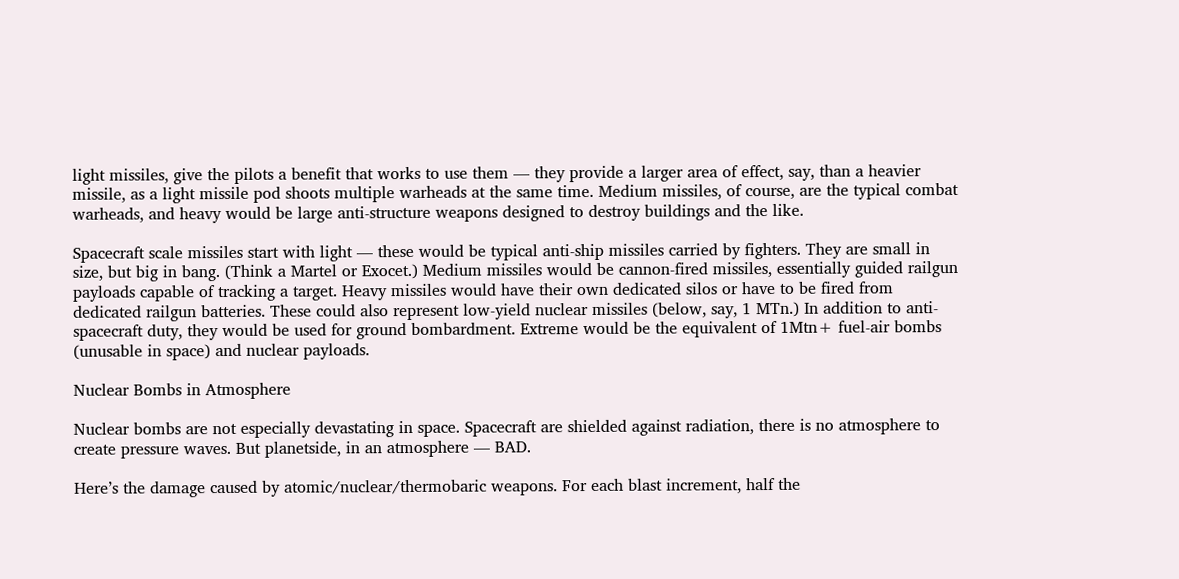light missiles, give the pilots a benefit that works to use them — they provide a larger area of effect, say, than a heavier missile, as a light missile pod shoots multiple warheads at the same time. Medium missiles, of course, are the typical combat warheads, and heavy would be large anti-structure weapons designed to destroy buildings and the like.

Spacecraft scale missiles start with light — these would be typical anti-ship missiles carried by fighters. They are small in size, but big in bang. (Think a Martel or Exocet.) Medium missiles would be cannon-fired missiles, essentially guided railgun payloads capable of tracking a target. Heavy missiles would have their own dedicated silos or have to be fired from dedicated railgun batteries. These could also represent low-yield nuclear missiles (below, say, 1 MTn.) In addition to anti-spacecraft duty, they would be used for ground bombardment. Extreme would be the equivalent of 1Mtn+ fuel-air bombs (unusable in space) and nuclear payloads.

Nuclear Bombs in Atmosphere

Nuclear bombs are not especially devastating in space. Spacecraft are shielded against radiation, there is no atmosphere to create pressure waves. But planetside, in an atmosphere — BAD.

Here’s the damage caused by atomic/nuclear/thermobaric weapons. For each blast increment, half the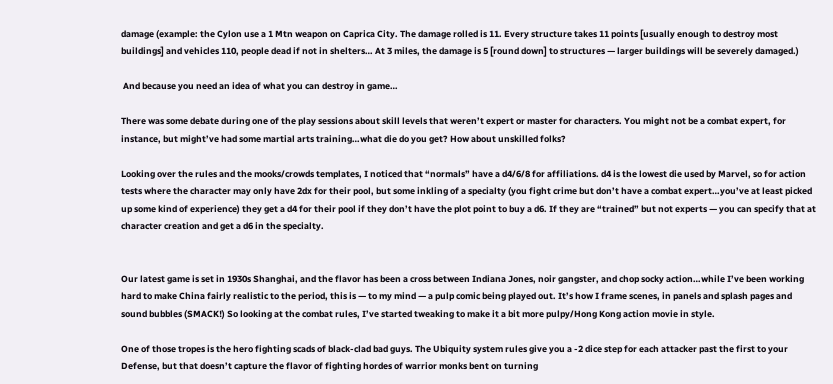damage (example: the Cylon use a 1 Mtn weapon on Caprica City. The damage rolled is 11. Every structure takes 11 points [usually enough to destroy most buildings] and vehicles 110, people dead if not in shelters… At 3 miles, the damage is 5 [round down] to structures — larger buildings will be severely damaged.)

 And because you need an idea of what you can destroy in game…

There was some debate during one of the play sessions about skill levels that weren’t expert or master for characters. You might not be a combat expert, for instance, but might’ve had some martial arts training…what die do you get? How about unskilled folks?

Looking over the rules and the mooks/crowds templates, I noticed that “normals” have a d4/6/8 for affiliations. d4 is the lowest die used by Marvel, so for action tests where the character may only have 2dx for their pool, but some inkling of a specialty (you fight crime but don’t have a combat expert…you’ve at least picked up some kind of experience) they get a d4 for their pool if they don’t have the plot point to buy a d6. If they are “trained” but not experts — you can specify that at character creation and get a d6 in the specialty.


Our latest game is set in 1930s Shanghai, and the flavor has been a cross between Indiana Jones, noir gangster, and chop socky action…while I’ve been working hard to make China fairly realistic to the period, this is — to my mind — a pulp comic being played out. It’s how I frame scenes, in panels and splash pages and sound bubbles (SMACK!) So looking at the combat rules, I’ve started tweaking to make it a bit more pulpy/Hong Kong action movie in style.

One of those tropes is the hero fighting scads of black-clad bad guys. The Ubiquity system rules give you a -2 dice step for each attacker past the first to your Defense, but that doesn’t capture the flavor of fighting hordes of warrior monks bent on turning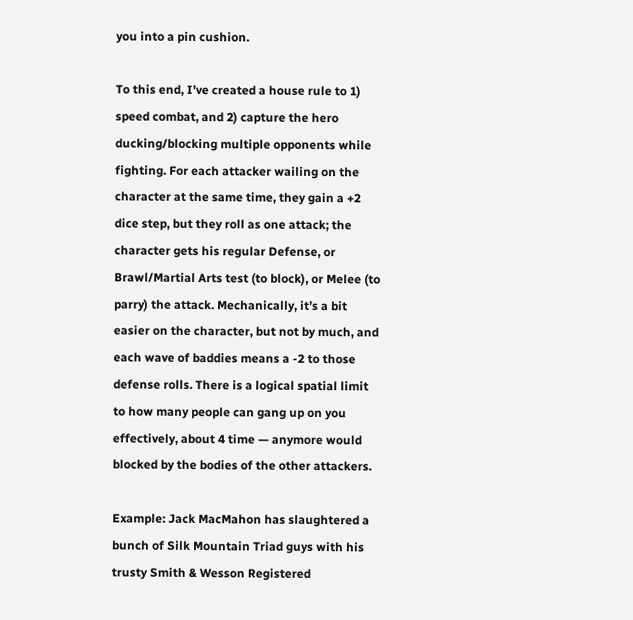you into a pin cushion.

To this end, I’ve created a house rule to 1) speed combat, and 2) capture the hero ducking/blocking multiple opponents while fighting. For each attacker wailing on the character at the same time, they gain a +2 dice step, but they roll as one attack; the character gets his regular Defense, or Brawl/Martial Arts test (to block), or Melee (to parry) the attack. Mechanically, it’s a bit easier on the character, but not by much, and each wave of baddies means a -2 to those defense rolls. There is a logical spatial limit to how many people can gang up on you effectively, about 4 time — anymore would blocked by the bodies of the other attackers.

Example: Jack MacMahon has slaughtered a bunch of Silk Mountain Triad guys with his trusty Smith & Wesson Registered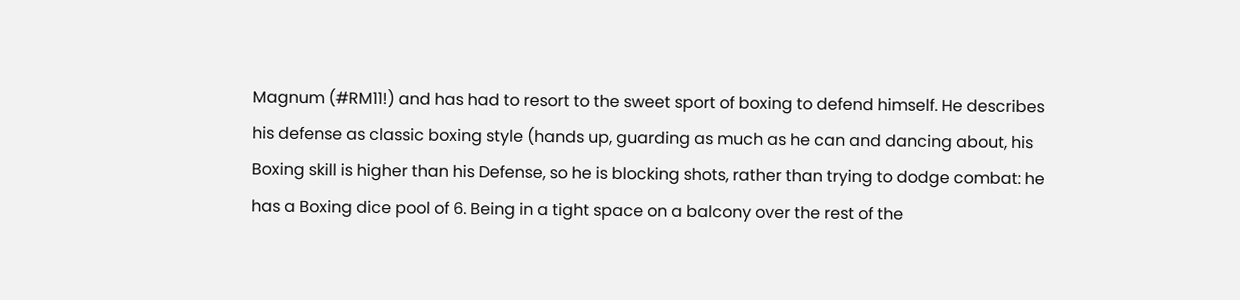Magnum (#RM11!) and has had to resort to the sweet sport of boxing to defend himself. He describes his defense as classic boxing style (hands up, guarding as much as he can and dancing about, his Boxing skill is higher than his Defense, so he is blocking shots, rather than trying to dodge combat: he has a Boxing dice pool of 6. Being in a tight space on a balcony over the rest of the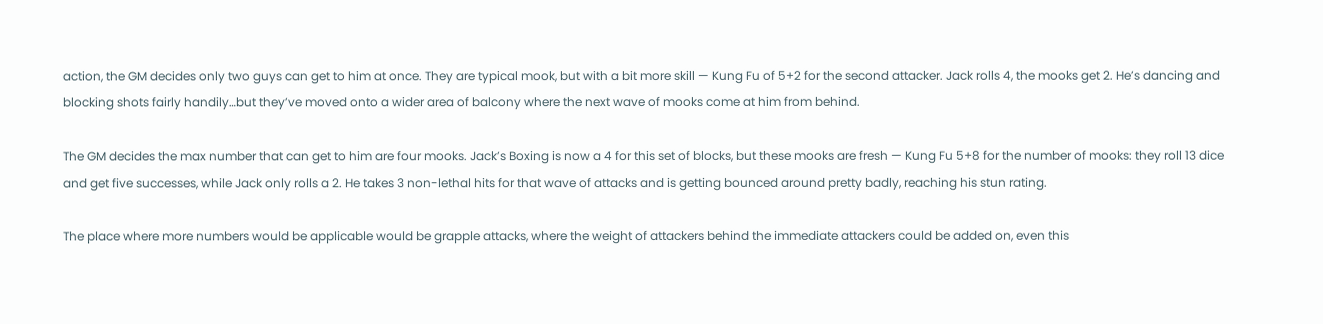action, the GM decides only two guys can get to him at once. They are typical mook, but with a bit more skill — Kung Fu of 5+2 for the second attacker. Jack rolls 4, the mooks get 2. He’s dancing and blocking shots fairly handily…but they’ve moved onto a wider area of balcony where the next wave of mooks come at him from behind.

The GM decides the max number that can get to him are four mooks. Jack’s Boxing is now a 4 for this set of blocks, but these mooks are fresh — Kung Fu 5+8 for the number of mooks: they roll 13 dice and get five successes, while Jack only rolls a 2. He takes 3 non-lethal hits for that wave of attacks and is getting bounced around pretty badly, reaching his stun rating.

The place where more numbers would be applicable would be grapple attacks, where the weight of attackers behind the immediate attackers could be added on, even this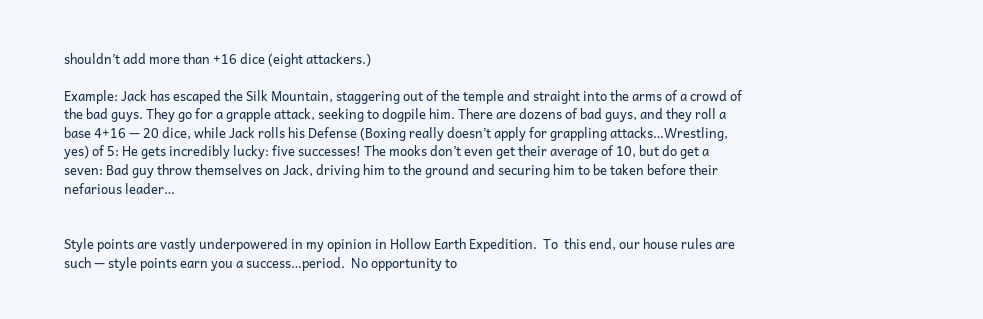shouldn’t add more than +16 dice (eight attackers.)

Example: Jack has escaped the Silk Mountain, staggering out of the temple and straight into the arms of a crowd of the bad guys. They go for a grapple attack, seeking to dogpile him. There are dozens of bad guys, and they roll a base 4+16 — 20 dice, while Jack rolls his Defense (Boxing really doesn’t apply for grappling attacks…Wrestling, yes) of 5: He gets incredibly lucky: five successes! The mooks don’t even get their average of 10, but do get a seven: Bad guy throw themselves on Jack, driving him to the ground and securing him to be taken before their nefarious leader…


Style points are vastly underpowered in my opinion in Hollow Earth Expedition.  To  this end, our house rules are such — style points earn you a success…period.  No opportunity to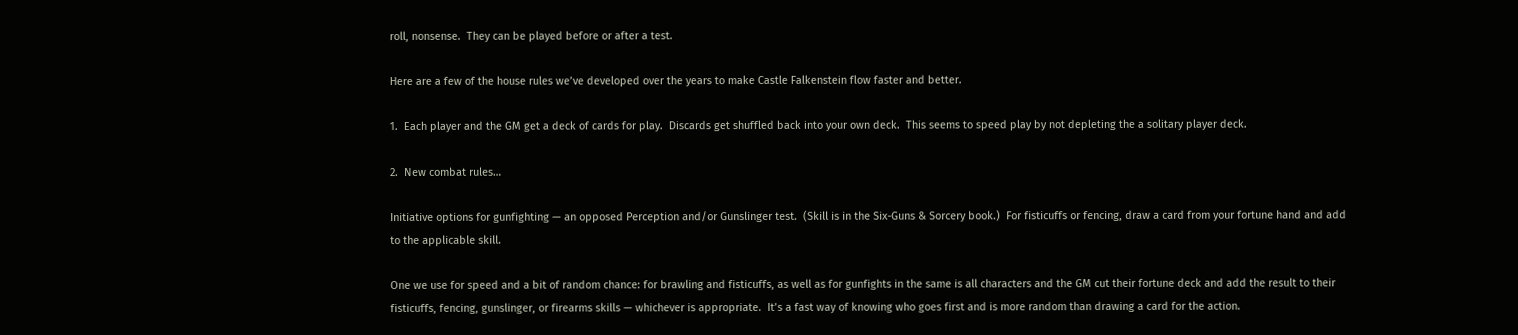roll, nonsense.  They can be played before or after a test.

Here are a few of the house rules we’ve developed over the years to make Castle Falkenstein flow faster and better.

1.  Each player and the GM get a deck of cards for play.  Discards get shuffled back into your own deck.  This seems to speed play by not depleting the a solitary player deck.

2.  New combat rules…

Initiative options for gunfighting — an opposed Perception and/or Gunslinger test.  (Skill is in the Six-Guns & Sorcery book.)  For fisticuffs or fencing, draw a card from your fortune hand and add to the applicable skill.

One we use for speed and a bit of random chance: for brawling and fisticuffs, as well as for gunfights in the same is all characters and the GM cut their fortune deck and add the result to their fisticuffs, fencing, gunslinger, or firearms skills — whichever is appropriate.  It’s a fast way of knowing who goes first and is more random than drawing a card for the action.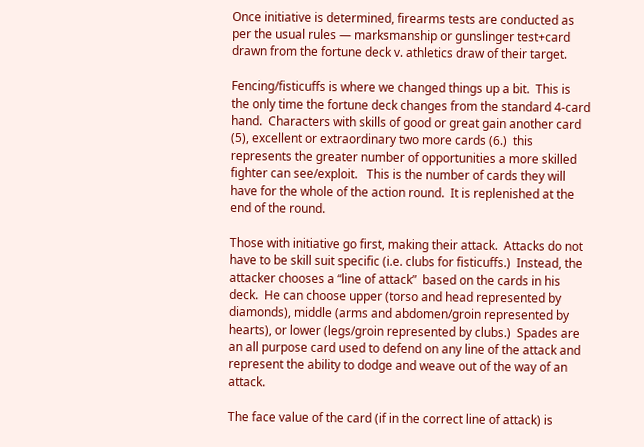Once initiative is determined, firearms tests are conducted as per the usual rules — marksmanship or gunslinger test+card drawn from the fortune deck v. athletics draw of their target.

Fencing/fisticuffs is where we changed things up a bit.  This is the only time the fortune deck changes from the standard 4-card hand.  Characters with skills of good or great gain another card (5), excellent or extraordinary two more cards (6.)  this represents the greater number of opportunities a more skilled fighter can see/exploit.   This is the number of cards they will have for the whole of the action round.  It is replenished at the end of the round.

Those with initiative go first, making their attack.  Attacks do not have to be skill suit specific (i.e. clubs for fisticuffs.)  Instead, the attacker chooses a “line of attack”  based on the cards in his deck.  He can choose upper (torso and head represented by diamonds), middle (arms and abdomen/groin represented by hearts), or lower (legs/groin represented by clubs.)  Spades are an all purpose card used to defend on any line of the attack and represent the ability to dodge and weave out of the way of an attack.

The face value of the card (if in the correct line of attack) is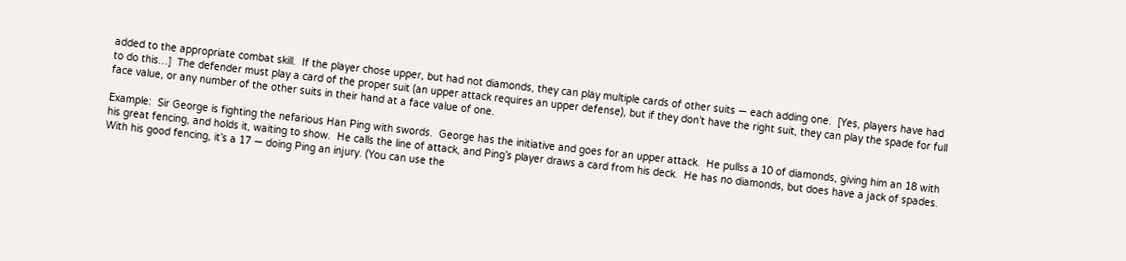added to the appropriate combat skill.  If the player chose upper, but had not diamonds, they can play multiple cards of other suits — each adding one.  [Yes, players have had to do this…]  The defender must play a card of the proper suit (an upper attack requires an upper defense), but if they don’t have the right suit, they can play the spade for full face value, or any number of the other suits in their hand at a face value of one.

Example:  Sir George is fighting the nefarious Han Ping with swords.  George has the initiative and goes for an upper attack.  He pullss a 10 of diamonds, giving him an 18 with his great fencing, and holds it, waiting to show.  He calls the line of attack, and Ping’s player draws a card from his deck.  He has no diamonds, but does have a jack of spades.  With his good fencing, it’s a 17 — doing Ping an injury. (You can use the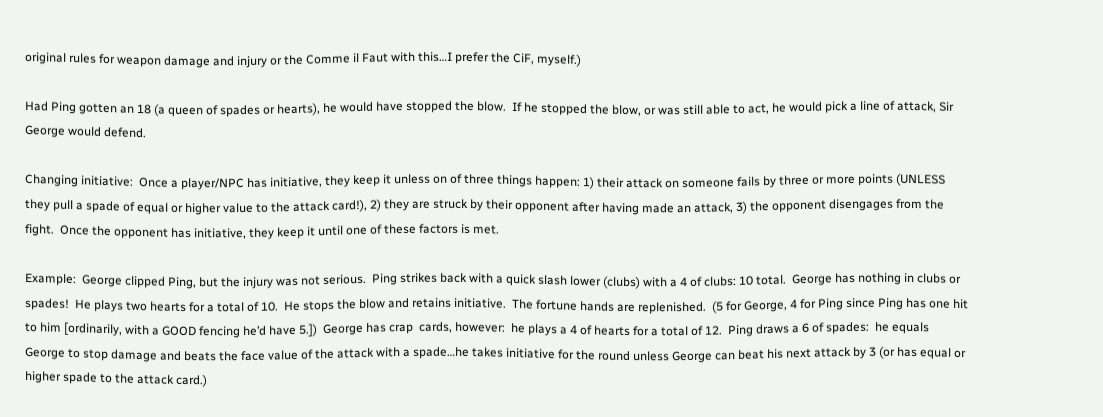original rules for weapon damage and injury or the Comme il Faut with this…I prefer the CiF, myself.)

Had Ping gotten an 18 (a queen of spades or hearts), he would have stopped the blow.  If he stopped the blow, or was still able to act, he would pick a line of attack, Sir George would defend.

Changing initiative:  Once a player/NPC has initiative, they keep it unless on of three things happen: 1) their attack on someone fails by three or more points (UNLESS they pull a spade of equal or higher value to the attack card!), 2) they are struck by their opponent after having made an attack, 3) the opponent disengages from the fight.  Once the opponent has initiative, they keep it until one of these factors is met.

Example:  George clipped Ping, but the injury was not serious.  Ping strikes back with a quick slash lower (clubs) with a 4 of clubs: 10 total.  George has nothing in clubs or spades!  He plays two hearts for a total of 10.  He stops the blow and retains initiative.  The fortune hands are replenished.  (5 for George, 4 for Ping since Ping has one hit to him [ordinarily, with a GOOD fencing he’d have 5.])  George has crap  cards, however:  he plays a 4 of hearts for a total of 12.  Ping draws a 6 of spades:  he equals George to stop damage and beats the face value of the attack with a spade…he takes initiative for the round unless George can beat his next attack by 3 (or has equal or higher spade to the attack card.)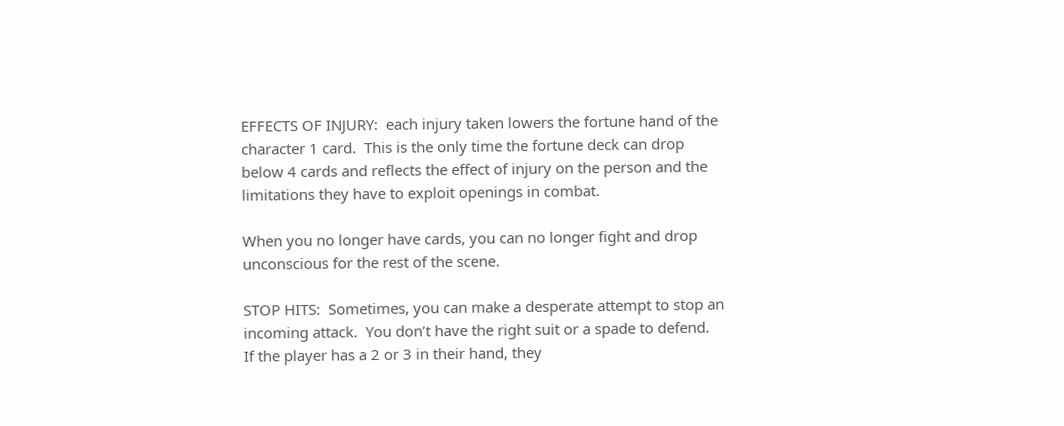EFFECTS OF INJURY:  each injury taken lowers the fortune hand of the character 1 card.  This is the only time the fortune deck can drop below 4 cards and reflects the effect of injury on the person and the limitations they have to exploit openings in combat.

When you no longer have cards, you can no longer fight and drop unconscious for the rest of the scene.

STOP HITS:  Sometimes, you can make a desperate attempt to stop an incoming attack.  You don’t have the right suit or a spade to defend.  If the player has a 2 or 3 in their hand, they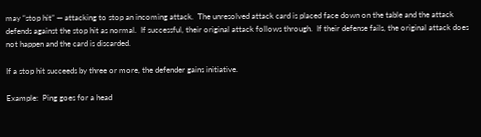may “stop hit” — attacking to stop an incoming attack.  The unresolved attack card is placed face down on the table and the attack defends against the stop hit as normal.  If successful, their original attack follows through.  If their defense fails, the original attack does not happen and the card is discarded.

If a stop hit succeeds by three or more, the defender gains initiative.

Example:  Ping goes for a head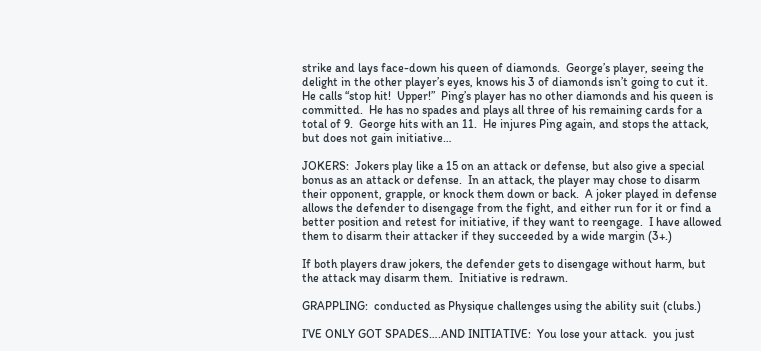strike and lays face-down his queen of diamonds.  George’s player, seeing the delight in the other player’s eyes, knows his 3 of diamonds isn’t going to cut it.  He calls “stop hit!  Upper!”  Ping’s player has no other diamonds and his queen is committed.  He has no spades and plays all three of his remaining cards for a total of 9.  George hits with an 11.  He injures Ping again, and stops the attack, but does not gain initiative…

JOKERS:  Jokers play like a 15 on an attack or defense, but also give a special bonus as an attack or defense.  In an attack, the player may chose to disarm their opponent, grapple, or knock them down or back.  A joker played in defense allows the defender to disengage from the fight, and either run for it or find a better position and retest for initiative, if they want to reengage.  I have allowed them to disarm their attacker if they succeeded by a wide margin (3+.)

If both players draw jokers, the defender gets to disengage without harm, but the attack may disarm them.  Initiative is redrawn.

GRAPPLING:  conducted as Physique challenges using the ability suit (clubs.)

I’VE ONLY GOT SPADES….AND INITIATIVE:  You lose your attack.  you just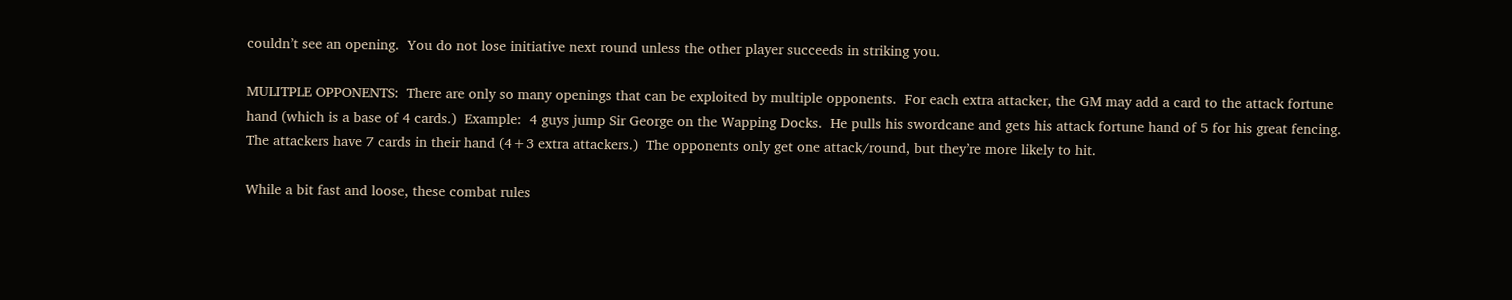couldn’t see an opening.  You do not lose initiative next round unless the other player succeeds in striking you.

MULITPLE OPPONENTS:  There are only so many openings that can be exploited by multiple opponents.  For each extra attacker, the GM may add a card to the attack fortune hand (which is a base of 4 cards.)  Example:  4 guys jump Sir George on the Wapping Docks.  He pulls his swordcane and gets his attack fortune hand of 5 for his great fencing.  The attackers have 7 cards in their hand (4+3 extra attackers.)  The opponents only get one attack/round, but they’re more likely to hit.

While a bit fast and loose, these combat rules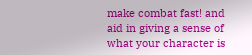make combat fast! and aid in giving a sense of what your character is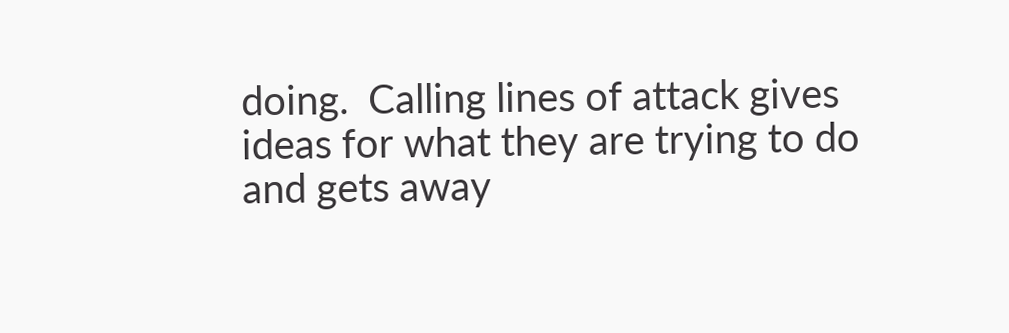doing.  Calling lines of attack gives ideas for what they are trying to do and gets away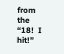from the “18!  I hit!”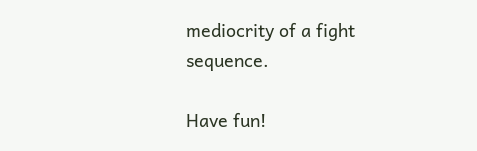mediocrity of a fight sequence.

Have fun!